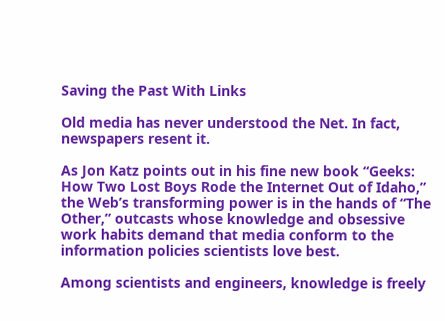Saving the Past With Links

Old media has never understood the Net. In fact, newspapers resent it.

As Jon Katz points out in his fine new book “Geeks: How Two Lost Boys Rode the Internet Out of Idaho,” the Web’s transforming power is in the hands of “The Other,” outcasts whose knowledge and obsessive work habits demand that media conform to the information policies scientists love best.

Among scientists and engineers, knowledge is freely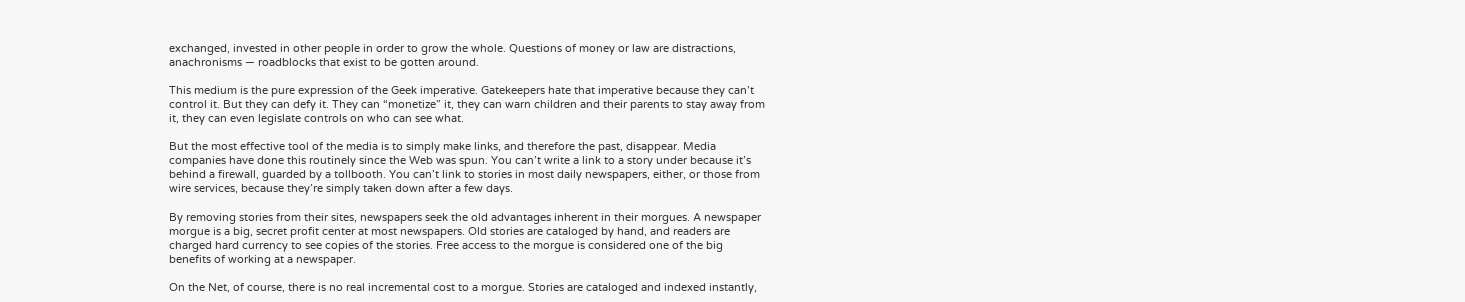exchanged, invested in other people in order to grow the whole. Questions of money or law are distractions, anachronisms — roadblocks that exist to be gotten around.

This medium is the pure expression of the Geek imperative. Gatekeepers hate that imperative because they can’t control it. But they can defy it. They can “monetize” it, they can warn children and their parents to stay away from it, they can even legislate controls on who can see what.

But the most effective tool of the media is to simply make links, and therefore the past, disappear. Media companies have done this routinely since the Web was spun. You can’t write a link to a story under because it’s behind a firewall, guarded by a tollbooth. You can’t link to stories in most daily newspapers, either, or those from wire services, because they’re simply taken down after a few days.

By removing stories from their sites, newspapers seek the old advantages inherent in their morgues. A newspaper morgue is a big, secret profit center at most newspapers. Old stories are cataloged by hand, and readers are charged hard currency to see copies of the stories. Free access to the morgue is considered one of the big benefits of working at a newspaper.

On the Net, of course, there is no real incremental cost to a morgue. Stories are cataloged and indexed instantly,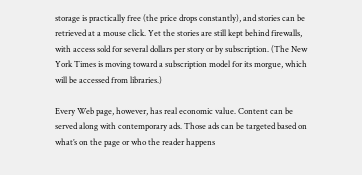storage is practically free (the price drops constantly), and stories can be retrieved at a mouse click. Yet the stories are still kept behind firewalls, with access sold for several dollars per story or by subscription. (The New York Times is moving toward a subscription model for its morgue, which will be accessed from libraries.)

Every Web page, however, has real economic value. Content can be served along with contemporary ads. Those ads can be targeted based on what’s on the page or who the reader happens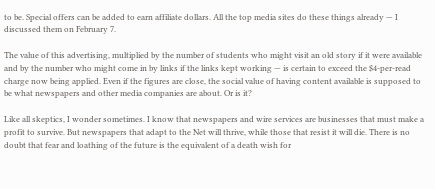to be. Special offers can be added to earn affiliate dollars. All the top media sites do these things already — I discussed them on February 7.

The value of this advertising, multiplied by the number of students who might visit an old story if it were available and by the number who might come in by links if the links kept working — is certain to exceed the $4-per-read charge now being applied. Even if the figures are close, the social value of having content available is supposed to be what newspapers and other media companies are about. Or is it?

Like all skeptics, I wonder sometimes. I know that newspapers and wire services are businesses that must make a profit to survive. But newspapers that adapt to the Net will thrive, while those that resist it will die. There is no doubt that fear and loathing of the future is the equivalent of a death wish for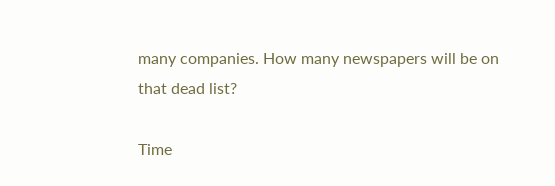many companies. How many newspapers will be on that dead list?

Time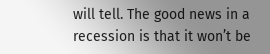will tell. The good news in a recession is that it won’t be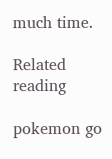much time.

Related reading

pokemon go